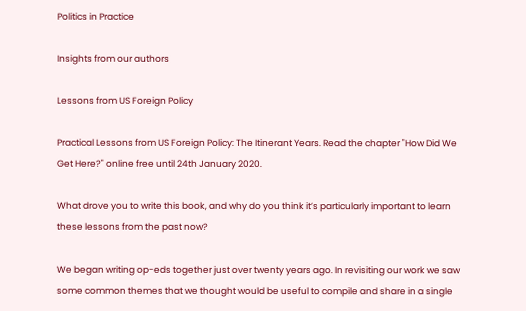Politics in Practice

Insights from our authors

Lessons from US Foreign Policy

Practical Lessons from US Foreign Policy: The Itinerant Years. Read the chapter "How Did We Get Here?" online free until 24th January 2020.

What drove you to write this book, and why do you think it’s particularly important to learn these lessons from the past now?

We began writing op-eds together just over twenty years ago. In revisiting our work we saw some common themes that we thought would be useful to compile and share in a single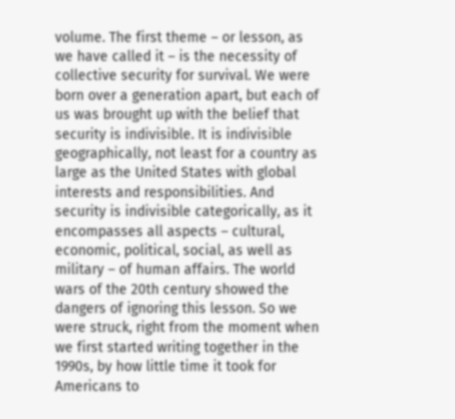volume. The first theme – or lesson, as we have called it – is the necessity of collective security for survival. We were born over a generation apart, but each of us was brought up with the belief that security is indivisible. It is indivisible geographically, not least for a country as large as the United States with global interests and responsibilities. And security is indivisible categorically, as it encompasses all aspects – cultural, economic, political, social, as well as military – of human affairs. The world wars of the 20th century showed the dangers of ignoring this lesson. So we were struck, right from the moment when we first started writing together in the 1990s, by how little time it took for Americans to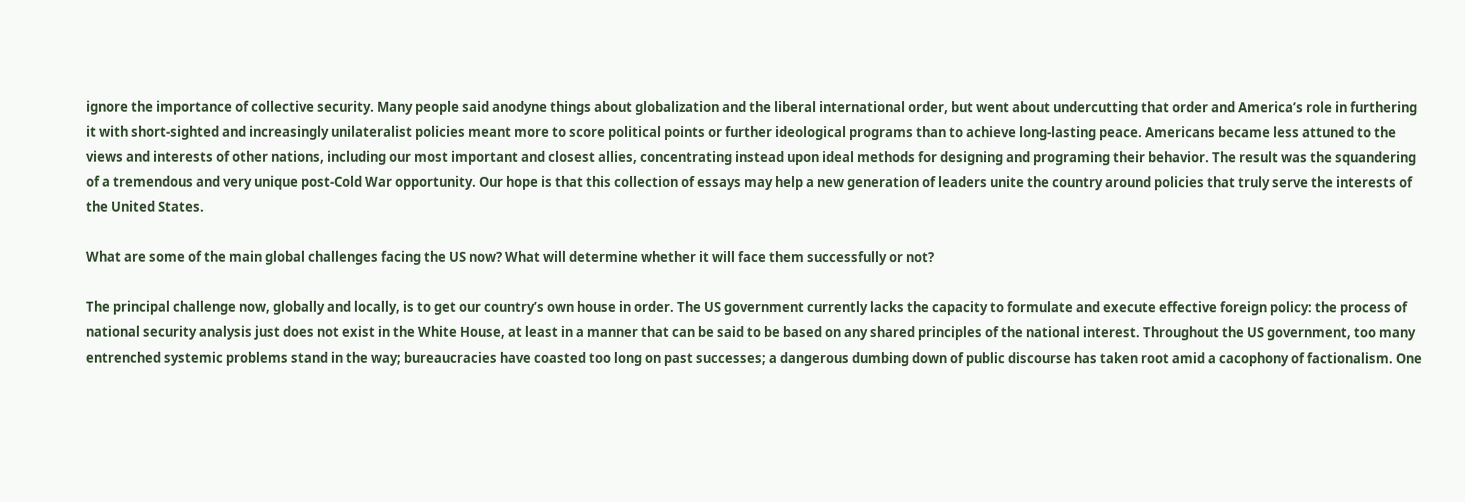ignore the importance of collective security. Many people said anodyne things about globalization and the liberal international order, but went about undercutting that order and America’s role in furthering it with short-sighted and increasingly unilateralist policies meant more to score political points or further ideological programs than to achieve long-lasting peace. Americans became less attuned to the views and interests of other nations, including our most important and closest allies, concentrating instead upon ideal methods for designing and programing their behavior. The result was the squandering of a tremendous and very unique post-Cold War opportunity. Our hope is that this collection of essays may help a new generation of leaders unite the country around policies that truly serve the interests of the United States.

What are some of the main global challenges facing the US now? What will determine whether it will face them successfully or not?

The principal challenge now, globally and locally, is to get our country’s own house in order. The US government currently lacks the capacity to formulate and execute effective foreign policy: the process of national security analysis just does not exist in the White House, at least in a manner that can be said to be based on any shared principles of the national interest. Throughout the US government, too many entrenched systemic problems stand in the way; bureaucracies have coasted too long on past successes; a dangerous dumbing down of public discourse has taken root amid a cacophony of factionalism. One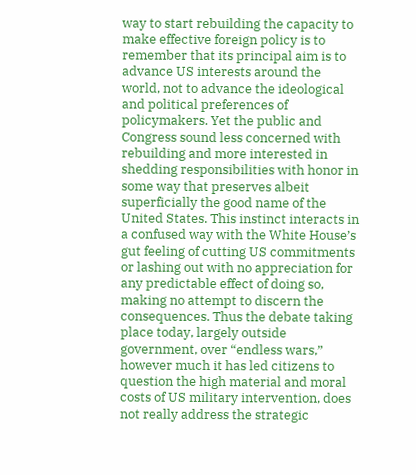way to start rebuilding the capacity to make effective foreign policy is to remember that its principal aim is to advance US interests around the world, not to advance the ideological and political preferences of policymakers. Yet the public and Congress sound less concerned with rebuilding and more interested in shedding responsibilities with honor in some way that preserves albeit superficially the good name of the United States. This instinct interacts in a confused way with the White House’s gut feeling of cutting US commitments or lashing out with no appreciation for any predictable effect of doing so, making no attempt to discern the consequences. Thus the debate taking place today, largely outside government, over “endless wars,” however much it has led citizens to question the high material and moral costs of US military intervention, does not really address the strategic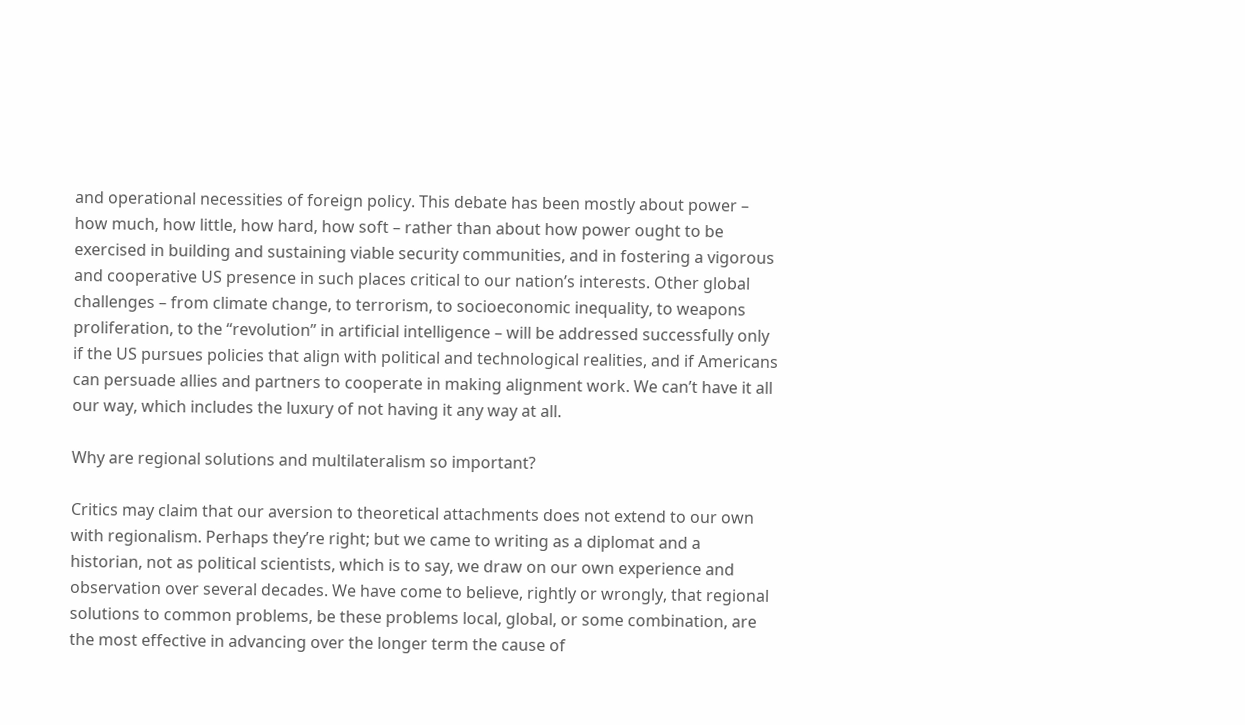and operational necessities of foreign policy. This debate has been mostly about power – how much, how little, how hard, how soft – rather than about how power ought to be exercised in building and sustaining viable security communities, and in fostering a vigorous and cooperative US presence in such places critical to our nation’s interests. Other global challenges – from climate change, to terrorism, to socioeconomic inequality, to weapons proliferation, to the “revolution” in artificial intelligence – will be addressed successfully only if the US pursues policies that align with political and technological realities, and if Americans can persuade allies and partners to cooperate in making alignment work. We can’t have it all our way, which includes the luxury of not having it any way at all.

Why are regional solutions and multilateralism so important?

Critics may claim that our aversion to theoretical attachments does not extend to our own with regionalism. Perhaps they’re right; but we came to writing as a diplomat and a historian, not as political scientists, which is to say, we draw on our own experience and observation over several decades. We have come to believe, rightly or wrongly, that regional solutions to common problems, be these problems local, global, or some combination, are the most effective in advancing over the longer term the cause of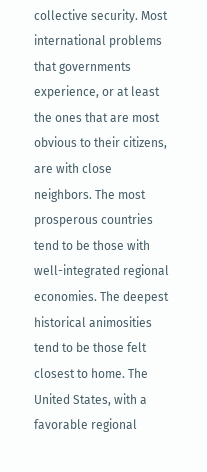collective security. Most international problems that governments experience, or at least the ones that are most obvious to their citizens, are with close neighbors. The most prosperous countries tend to be those with well-integrated regional economies. The deepest historical animosities tend to be those felt closest to home. The United States, with a favorable regional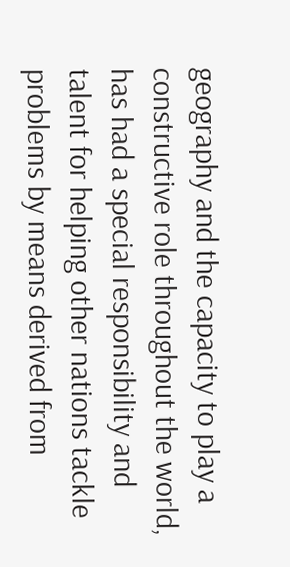geography and the capacity to play a constructive role throughout the world, has had a special responsibility and talent for helping other nations tackle problems by means derived from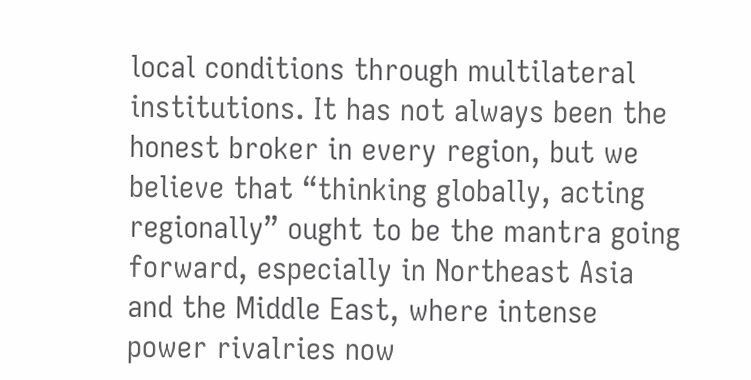local conditions through multilateral institutions. It has not always been the honest broker in every region, but we believe that “thinking globally, acting regionally” ought to be the mantra going forward, especially in Northeast Asia and the Middle East, where intense power rivalries now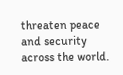threaten peace and security across the world.